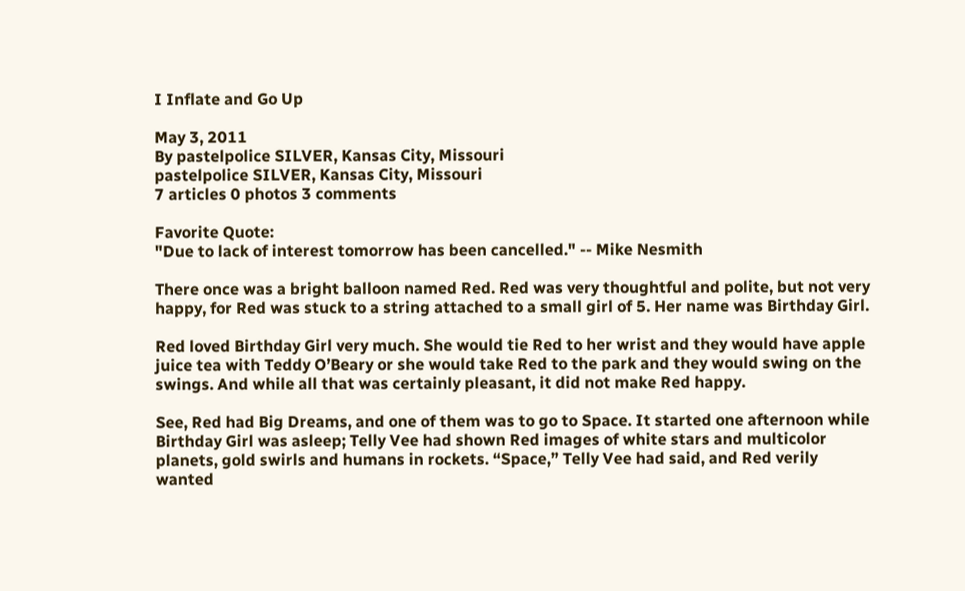I Inflate and Go Up

May 3, 2011
By pastelpolice SILVER, Kansas City, Missouri
pastelpolice SILVER, Kansas City, Missouri
7 articles 0 photos 3 comments

Favorite Quote:
"Due to lack of interest tomorrow has been cancelled." -- Mike Nesmith

There once was a bright balloon named Red. Red was very thoughtful and polite, but not very happy, for Red was stuck to a string attached to a small girl of 5. Her name was Birthday Girl.

Red loved Birthday Girl very much. She would tie Red to her wrist and they would have apple juice tea with Teddy O’Beary or she would take Red to the park and they would swing on the swings. And while all that was certainly pleasant, it did not make Red happy.

See, Red had Big Dreams, and one of them was to go to Space. It started one afternoon while Birthday Girl was asleep; Telly Vee had shown Red images of white stars and multicolor planets, gold swirls and humans in rockets. “Space,” Telly Vee had said, and Red verily wanted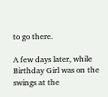to go there.

A few days later, while Birthday Girl was on the swings at the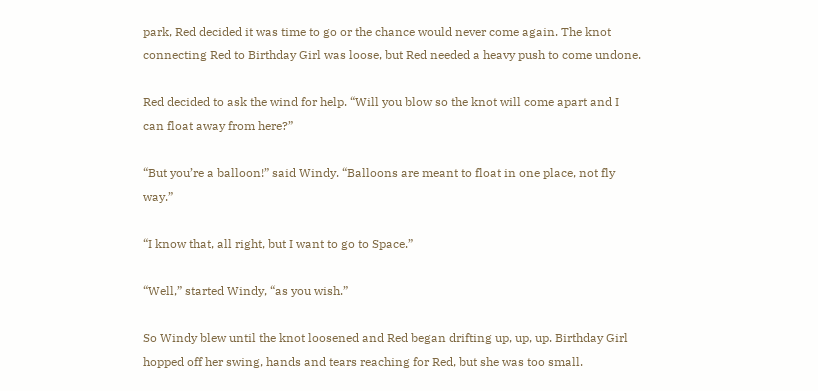park, Red decided it was time to go or the chance would never come again. The knot connecting Red to Birthday Girl was loose, but Red needed a heavy push to come undone.

Red decided to ask the wind for help. “Will you blow so the knot will come apart and I can float away from here?”

“But you’re a balloon!” said Windy. “Balloons are meant to float in one place, not fly way.”

“I know that, all right, but I want to go to Space.”

“Well,” started Windy, “as you wish.”

So Windy blew until the knot loosened and Red began drifting up, up, up. Birthday Girl hopped off her swing, hands and tears reaching for Red, but she was too small.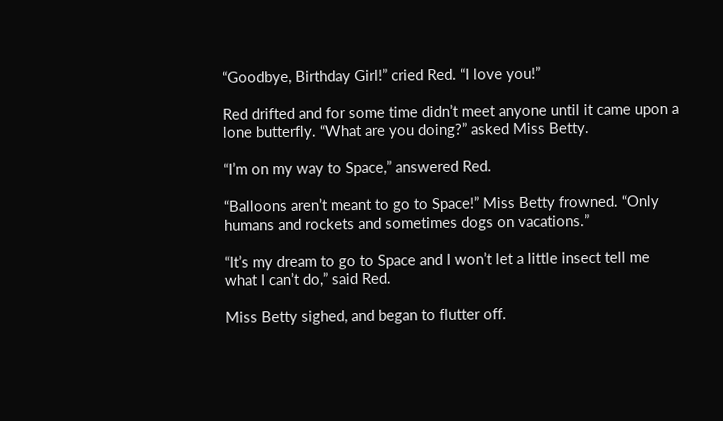“Goodbye, Birthday Girl!” cried Red. “I love you!”

Red drifted and for some time didn’t meet anyone until it came upon a lone butterfly. “What are you doing?” asked Miss Betty.

“I’m on my way to Space,” answered Red.

“Balloons aren’t meant to go to Space!” Miss Betty frowned. “Only humans and rockets and sometimes dogs on vacations.”

“It’s my dream to go to Space and I won’t let a little insect tell me what I can’t do,” said Red.

Miss Betty sighed, and began to flutter off.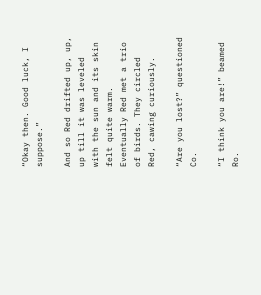“Okay then. Good luck, I suppose.”

And so Red drifted up, up, up till it was leveled with the sun and its skin felt quite warm. Eventually Red met a trio of birds. They circled Red, cawing curiously.

“Are you lost?” questioned Co.

“I think you are!” beamed Ro.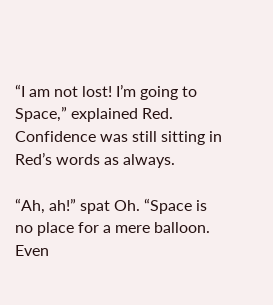“I am not lost! I’m going to Space,” explained Red. Confidence was still sitting in Red’s words as always.

“Ah, ah!” spat Oh. “Space is no place for a mere balloon. Even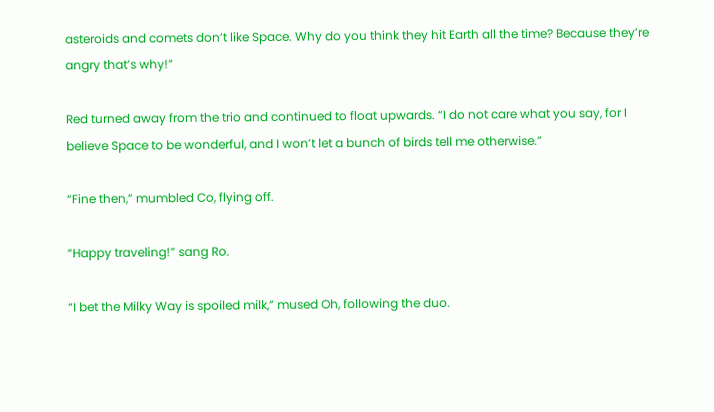asteroids and comets don’t like Space. Why do you think they hit Earth all the time? Because they’re angry that’s why!”

Red turned away from the trio and continued to float upwards. “I do not care what you say, for I believe Space to be wonderful, and I won’t let a bunch of birds tell me otherwise.”

“Fine then,” mumbled Co, flying off.

“Happy traveling!” sang Ro.

“I bet the Milky Way is spoiled milk,” mused Oh, following the duo.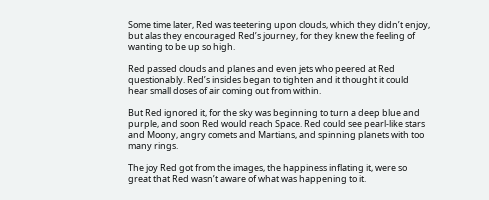Some time later, Red was teetering upon clouds, which they didn’t enjoy, but alas they encouraged Red’s journey, for they knew the feeling of wanting to be up so high.

Red passed clouds and planes and even jets who peered at Red questionably. Red’s insides began to tighten and it thought it could hear small doses of air coming out from within.

But Red ignored it, for the sky was beginning to turn a deep blue and purple, and soon Red would reach Space. Red could see pearl-like stars and Moony, angry comets and Martians, and spinning planets with too many rings.

The joy Red got from the images, the happiness inflating it, were so great that Red wasn’t aware of what was happening to it.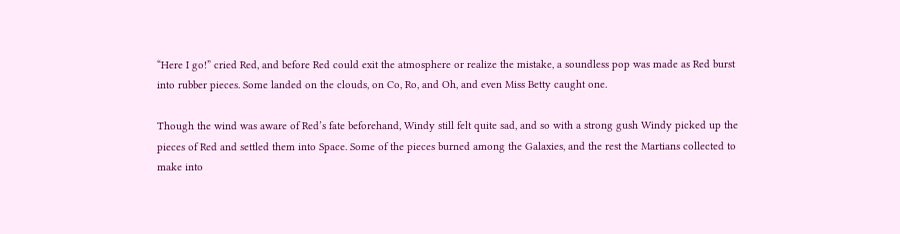“Here I go!” cried Red, and before Red could exit the atmosphere or realize the mistake, a soundless pop was made as Red burst into rubber pieces. Some landed on the clouds, on Co, Ro, and Oh, and even Miss Betty caught one.

Though the wind was aware of Red’s fate beforehand, Windy still felt quite sad, and so with a strong gush Windy picked up the pieces of Red and settled them into Space. Some of the pieces burned among the Galaxies, and the rest the Martians collected to make into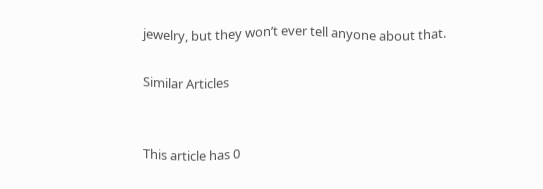jewelry, but they won’t ever tell anyone about that.

Similar Articles


This article has 0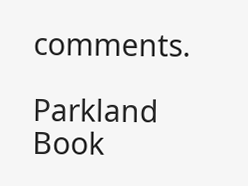comments.

Parkland Book